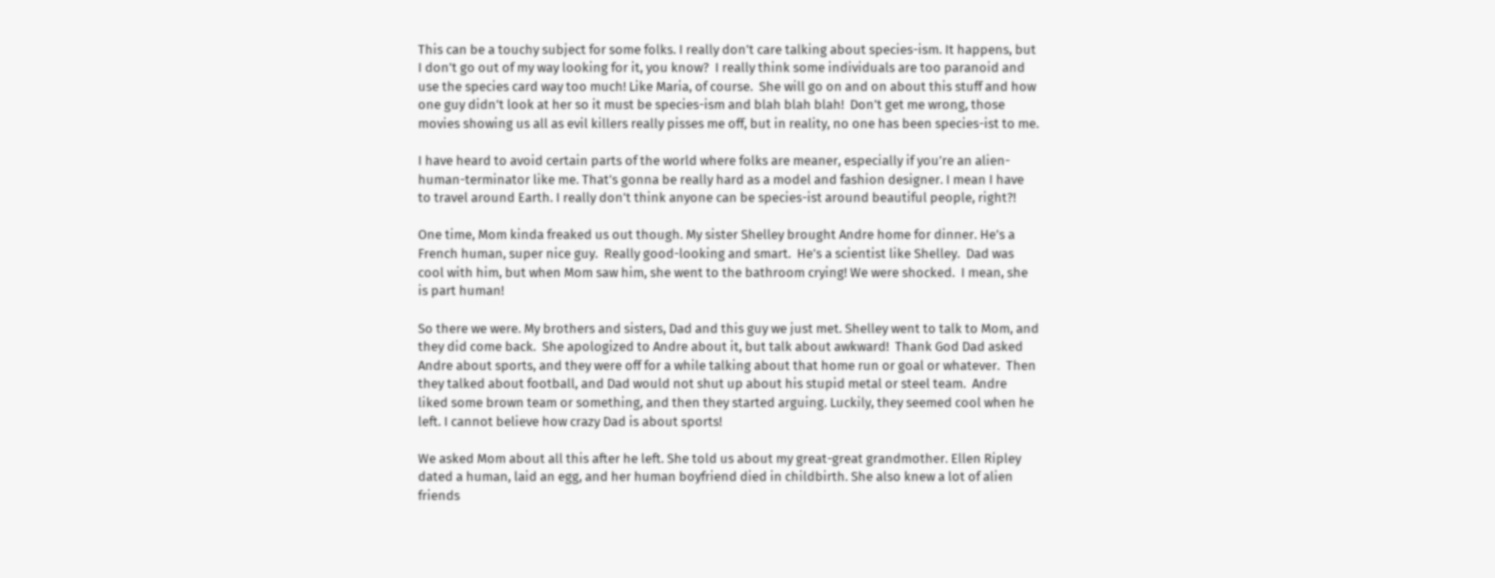This can be a touchy subject for some folks. I really don’t care talking about species-ism. It happens, but I don’t go out of my way looking for it, you know?  I really think some individuals are too paranoid and use the species card way too much! Like Maria, of course.  She will go on and on about this stuff and how one guy didn’t look at her so it must be species-ism and blah blah blah!  Don’t get me wrong, those movies showing us all as evil killers really pisses me off, but in reality, no one has been species-ist to me.

I have heard to avoid certain parts of the world where folks are meaner, especially if you’re an alien-human-terminator like me. That’s gonna be really hard as a model and fashion designer. I mean I have to travel around Earth. I really don’t think anyone can be species-ist around beautiful people, right?!

One time, Mom kinda freaked us out though. My sister Shelley brought Andre home for dinner. He’s a French human, super nice guy.  Really good-looking and smart.  He’s a scientist like Shelley.  Dad was cool with him, but when Mom saw him, she went to the bathroom crying! We were shocked.  I mean, she is part human!

So there we were. My brothers and sisters, Dad and this guy we just met. Shelley went to talk to Mom, and they did come back.  She apologized to Andre about it, but talk about awkward!  Thank God Dad asked Andre about sports, and they were off for a while talking about that home run or goal or whatever.  Then they talked about football, and Dad would not shut up about his stupid metal or steel team.  Andre liked some brown team or something, and then they started arguing. Luckily, they seemed cool when he left. I cannot believe how crazy Dad is about sports!

We asked Mom about all this after he left. She told us about my great-great grandmother. Ellen Ripley dated a human, laid an egg, and her human boyfriend died in childbirth. She also knew a lot of alien friends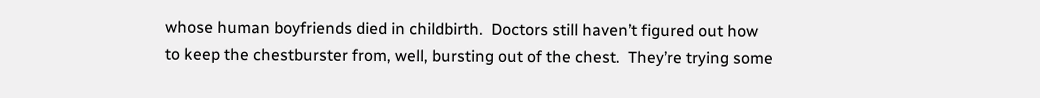whose human boyfriends died in childbirth.  Doctors still haven’t figured out how to keep the chestburster from, well, bursting out of the chest.  They’re trying some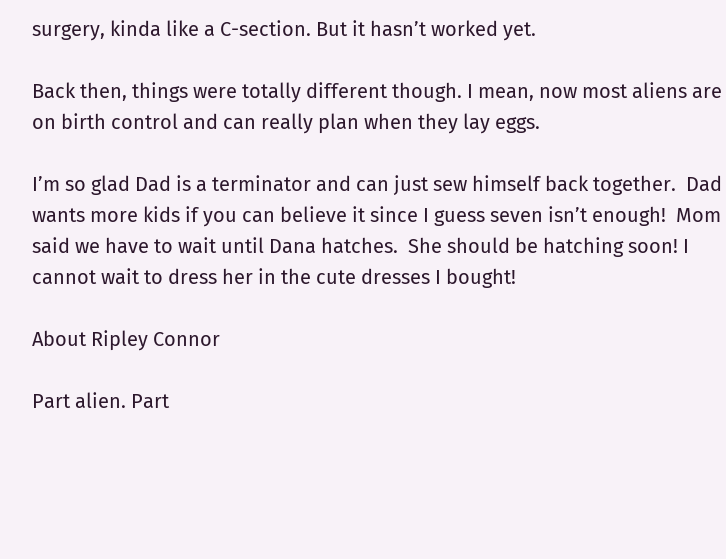surgery, kinda like a C-section. But it hasn’t worked yet.

Back then, things were totally different though. I mean, now most aliens are on birth control and can really plan when they lay eggs.

I’m so glad Dad is a terminator and can just sew himself back together.  Dad wants more kids if you can believe it since I guess seven isn’t enough!  Mom said we have to wait until Dana hatches.  She should be hatching soon! I cannot wait to dress her in the cute dresses I bought!

About Ripley Connor

Part alien. Part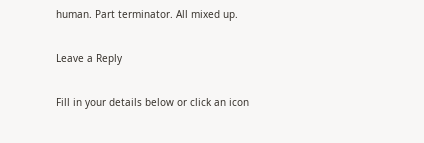human. Part terminator. All mixed up.

Leave a Reply

Fill in your details below or click an icon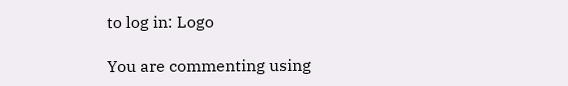to log in: Logo

You are commenting using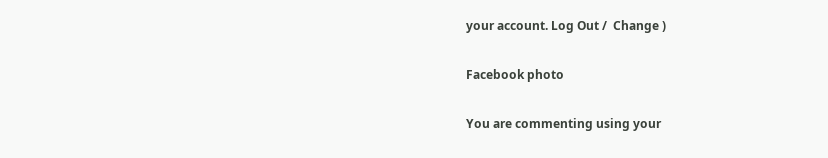your account. Log Out /  Change )

Facebook photo

You are commenting using your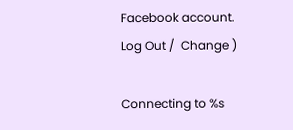Facebook account. Log Out /  Change )

Connecting to %s